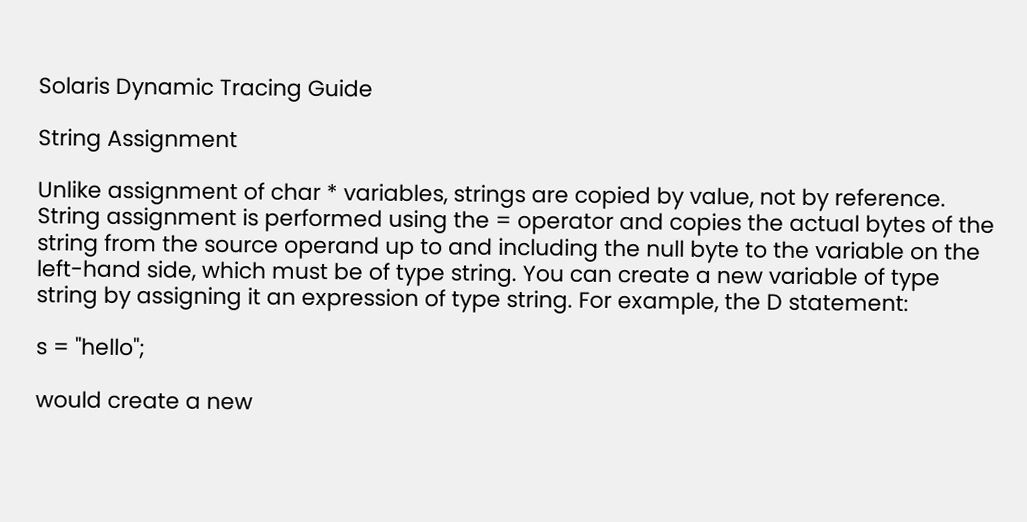Solaris Dynamic Tracing Guide

String Assignment

Unlike assignment of char * variables, strings are copied by value, not by reference. String assignment is performed using the = operator and copies the actual bytes of the string from the source operand up to and including the null byte to the variable on the left-hand side, which must be of type string. You can create a new variable of type string by assigning it an expression of type string. For example, the D statement:

s = "hello";

would create a new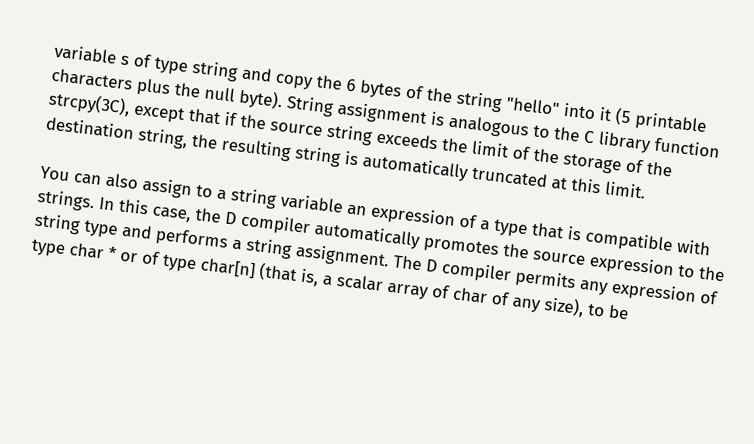variable s of type string and copy the 6 bytes of the string "hello" into it (5 printable characters plus the null byte). String assignment is analogous to the C library function strcpy(3C), except that if the source string exceeds the limit of the storage of the destination string, the resulting string is automatically truncated at this limit.

You can also assign to a string variable an expression of a type that is compatible with strings. In this case, the D compiler automatically promotes the source expression to the string type and performs a string assignment. The D compiler permits any expression of type char * or of type char[n] (that is, a scalar array of char of any size), to be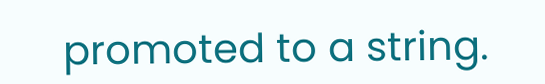promoted to a string.